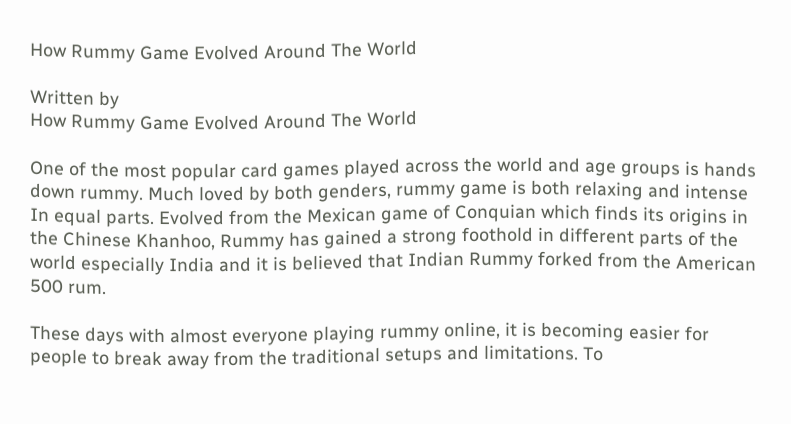How Rummy Game Evolved Around The World

Written by
How Rummy Game Evolved Around The World

One of the most popular card games played across the world and age groups is hands down rummy. Much loved by both genders, rummy game is both relaxing and intense In equal parts. Evolved from the Mexican game of Conquian which finds its origins in the Chinese Khanhoo, Rummy has gained a strong foothold in different parts of the world especially India and it is believed that Indian Rummy forked from the American 500 rum.

These days with almost everyone playing rummy online, it is becoming easier for people to break away from the traditional setups and limitations. To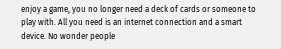enjoy a game, you no longer need a deck of cards or someone to play with. All you need is an internet connection and a smart device. No wonder people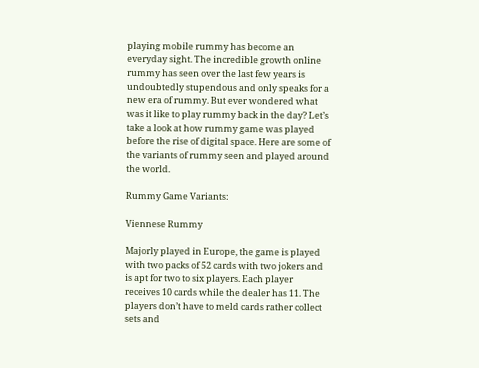playing mobile rummy has become an everyday sight. The incredible growth online rummy has seen over the last few years is undoubtedly stupendous and only speaks for a new era of rummy. But ever wondered what was it like to play rummy back in the day? Let’s take a look at how rummy game was played before the rise of digital space. Here are some of the variants of rummy seen and played around the world.

Rummy Game Variants:

Viennese Rummy

Majorly played in Europe, the game is played with two packs of 52 cards with two jokers and is apt for two to six players. Each player receives 10 cards while the dealer has 11. The players don’t have to meld cards rather collect sets and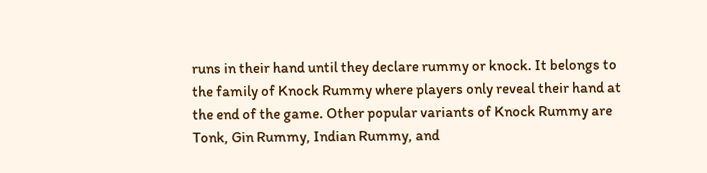runs in their hand until they declare rummy or knock. It belongs to the family of Knock Rummy where players only reveal their hand at the end of the game. Other popular variants of Knock Rummy are Tonk, Gin Rummy, Indian Rummy, and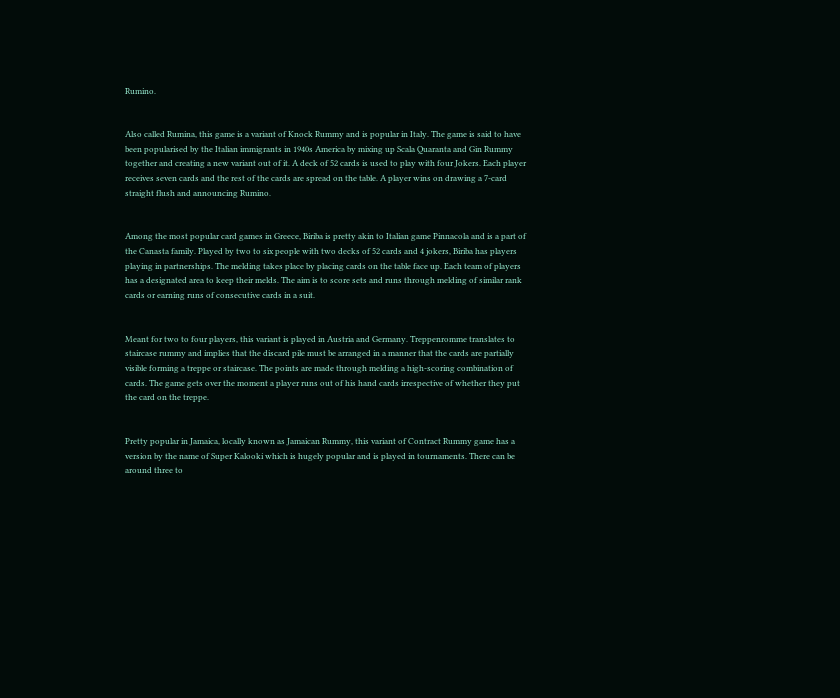Rumino.


Also called Rumina, this game is a variant of Knock Rummy and is popular in Italy. The game is said to have been popularised by the Italian immigrants in 1940s America by mixing up Scala Quaranta and Gin Rummy together and creating a new variant out of it. A deck of 52 cards is used to play with four Jokers. Each player receives seven cards and the rest of the cards are spread on the table. A player wins on drawing a 7-card straight flush and announcing Rumino.


Among the most popular card games in Greece, Biriba is pretty akin to Italian game Pinnacola and is a part of the Canasta family. Played by two to six people with two decks of 52 cards and 4 jokers, Biriba has players playing in partnerships. The melding takes place by placing cards on the table face up. Each team of players has a designated area to keep their melds. The aim is to score sets and runs through melding of similar rank cards or earning runs of consecutive cards in a suit.


Meant for two to four players, this variant is played in Austria and Germany. Treppenromme translates to staircase rummy and implies that the discard pile must be arranged in a manner that the cards are partially visible forming a treppe or staircase. The points are made through melding a high-scoring combination of cards. The game gets over the moment a player runs out of his hand cards irrespective of whether they put the card on the treppe.


Pretty popular in Jamaica, locally known as Jamaican Rummy, this variant of Contract Rummy game has a version by the name of Super Kalooki which is hugely popular and is played in tournaments. There can be around three to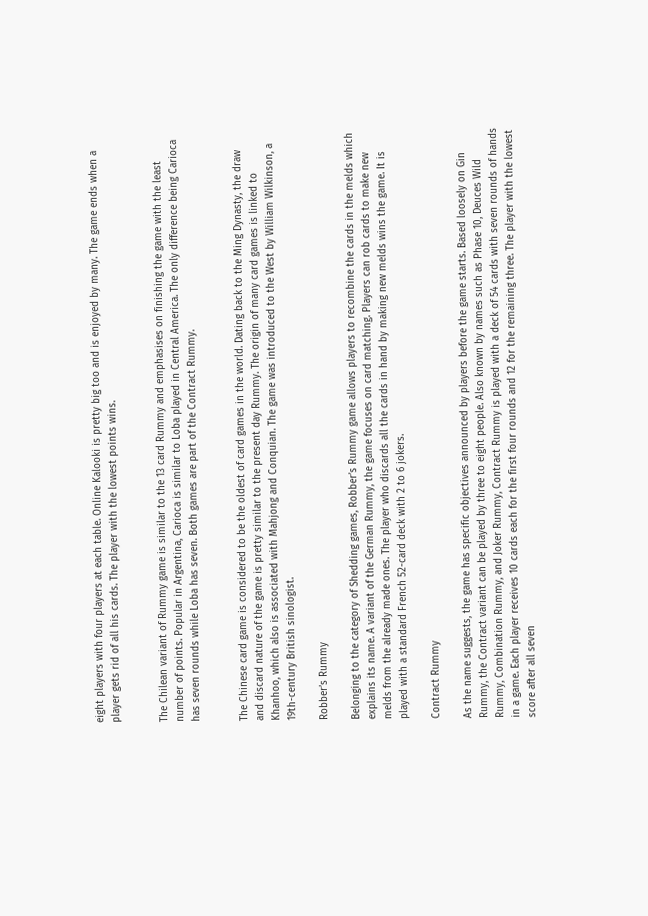eight players with four players at each table. Online Kalooki is pretty big too and is enjoyed by many. The game ends when a player gets rid of all his cards. The player with the lowest points wins.


The Chilean variant of Rummy game is similar to the 13 card Rummy and emphasises on finishing the game with the least number of points. Popular in Argentina, Carioca is similar to Loba played in Central America. The only difference being Carioca has seven rounds while Loba has seven. Both games are part of the Contract Rummy.


The Chinese card game is considered to be the oldest of card games in the world. Dating back to the Ming Dynasty, the draw and discard nature of the game is pretty similar to the present day Rummy. The origin of many card games is linked to Khanhoo, which also is associated with Mahjong and Conquian. The game was introduced to the West by William Wilkinson, a 19th-century British sinologist.

Robber’s Rummy

Belonging to the category of Shedding games, Robber’s Rummy game allows players to recombine the cards in the melds which explains its name. A variant of the German Rummy, the game focuses on card matching. Players can rob cards to make new melds from the already made ones. The player who discards all the cards in hand by making new melds wins the game. It is played with a standard French 52-card deck with 2 to 6 jokers.

Contract Rummy

As the name suggests, the game has specific objectives announced by players before the game starts. Based loosely on Gin Rummy, the Contract variant can be played by three to eight people. Also known by names such as Phase 10, Deuces Wild Rummy, Combination Rummy, and Joker Rummy, Contract Rummy is played with a deck of 54 cards with seven rounds of hands in a game. Each player receives 10 cards each for the first four rounds and 12 for the remaining three. The player with the lowest score after all seven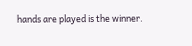hands are played is the winner.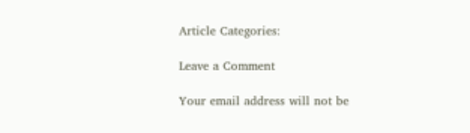Article Categories:

Leave a Comment

Your email address will not be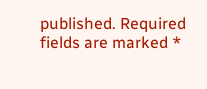published. Required fields are marked *